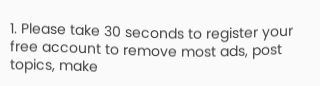1. Please take 30 seconds to register your free account to remove most ads, post topics, make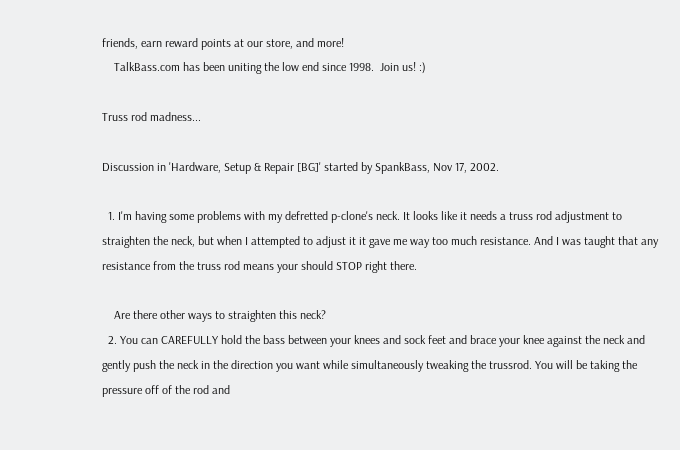friends, earn reward points at our store, and more!
    TalkBass.com has been uniting the low end since 1998.  Join us! :)

Truss rod madness...

Discussion in 'Hardware, Setup & Repair [BG]' started by SpankBass, Nov 17, 2002.

  1. I'm having some problems with my defretted p-clone's neck. It looks like it needs a truss rod adjustment to straighten the neck, but when I attempted to adjust it it gave me way too much resistance. And I was taught that any resistance from the truss rod means your should STOP right there.

    Are there other ways to straighten this neck?
  2. You can CAREFULLY hold the bass between your knees and sock feet and brace your knee against the neck and gently push the neck in the direction you want while simultaneously tweaking the trussrod. You will be taking the pressure off of the rod and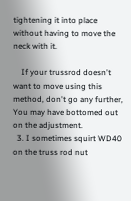tightening it into place without having to move the neck with it.

    If your trussrod doesn't want to move using this method, don't go any further, You may have bottomed out on the adjustment.
  3. I sometimes squirt WD40 on the truss rod nut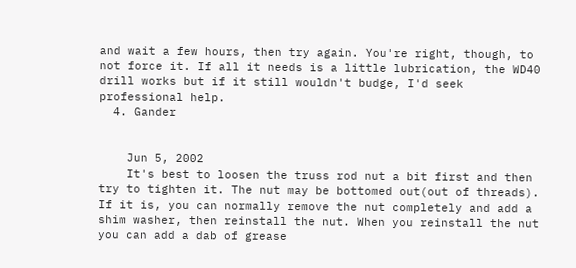and wait a few hours, then try again. You're right, though, to not force it. If all it needs is a little lubrication, the WD40 drill works but if it still wouldn't budge, I'd seek professional help.
  4. Gander


    Jun 5, 2002
    It's best to loosen the truss rod nut a bit first and then try to tighten it. The nut may be bottomed out(out of threads). If it is, you can normally remove the nut completely and add a shim washer, then reinstall the nut. When you reinstall the nut you can add a dab of grease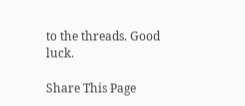to the threads. Good luck.

Share This Page